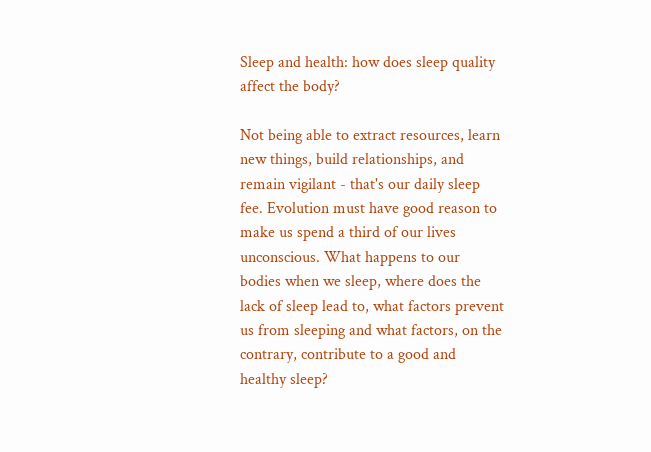Sleep and health: how does sleep quality affect the body?

Not being able to extract resources, learn new things, build relationships, and remain vigilant - that's our daily sleep fee. Evolution must have good reason to make us spend a third of our lives unconscious. What happens to our bodies when we sleep, where does the lack of sleep lead to, what factors prevent us from sleeping and what factors, on the contrary, contribute to a good and healthy sleep?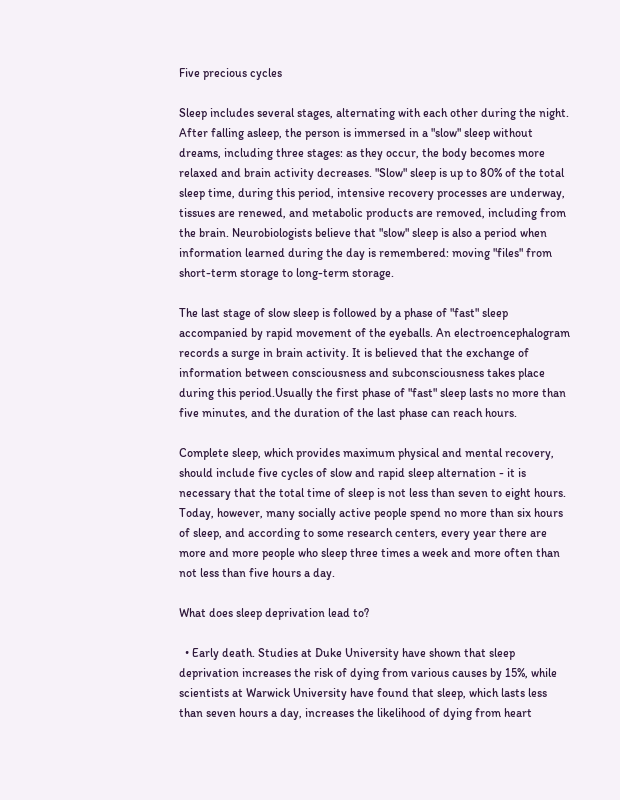Five precious cycles

Sleep includes several stages, alternating with each other during the night. After falling asleep, the person is immersed in a "slow" sleep without dreams, including three stages: as they occur, the body becomes more relaxed and brain activity decreases. "Slow" sleep is up to 80% of the total sleep time, during this period, intensive recovery processes are underway, tissues are renewed, and metabolic products are removed, including from the brain. Neurobiologists believe that "slow" sleep is also a period when information learned during the day is remembered: moving "files" from short-term storage to long-term storage.

The last stage of slow sleep is followed by a phase of "fast" sleep accompanied by rapid movement of the eyeballs. An electroencephalogram records a surge in brain activity. It is believed that the exchange of information between consciousness and subconsciousness takes place during this period.Usually the first phase of "fast" sleep lasts no more than five minutes, and the duration of the last phase can reach hours.

Complete sleep, which provides maximum physical and mental recovery, should include five cycles of slow and rapid sleep alternation - it is necessary that the total time of sleep is not less than seven to eight hours. Today, however, many socially active people spend no more than six hours of sleep, and according to some research centers, every year there are more and more people who sleep three times a week and more often than not less than five hours a day.

What does sleep deprivation lead to?

  • Early death. Studies at Duke University have shown that sleep deprivation increases the risk of dying from various causes by 15%, while scientists at Warwick University have found that sleep, which lasts less than seven hours a day, increases the likelihood of dying from heart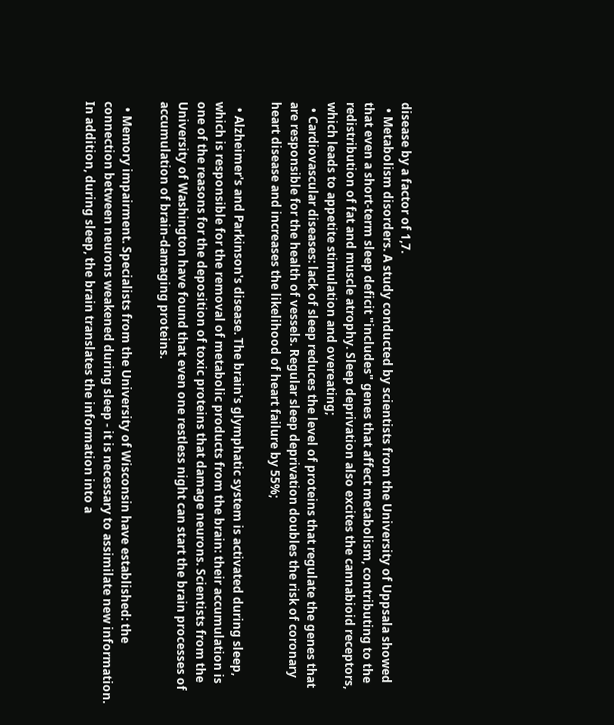disease by a factor of 1,7.
  • Metabolism disorders. A study conducted by scientists from the University of Uppsala showed that even a short-term sleep deficit "includes" genes that affect metabolism, contributing to the redistribution of fat and muscle atrophy. Sleep deprivation also excites the cannabioid receptors, which leads to appetite stimulation and overeating;
  • Cardiovascular diseases: lack of sleep reduces the level of proteins that regulate the genes that are responsible for the health of vessels. Regular sleep deprivation doubles the risk of coronary heart disease and increases the likelihood of heart failure by 55%;

  • Alzheimer's and Parkinson's disease. The brain's glymphatic system is activated during sleep, which is responsible for the removal of metabolic products from the brain: their accumulation is one of the reasons for the deposition of toxic proteins that damage neurons. Scientists from the University of Washington have found that even one restless night can start the brain processes of accumulation of brain-damaging proteins.

  • Memory impairment. Specialists from the University of Wisconsin have established: the connection between neurons weakened during sleep - it is necessary to assimilate new information. In addition, during sleep, the brain translates the information into a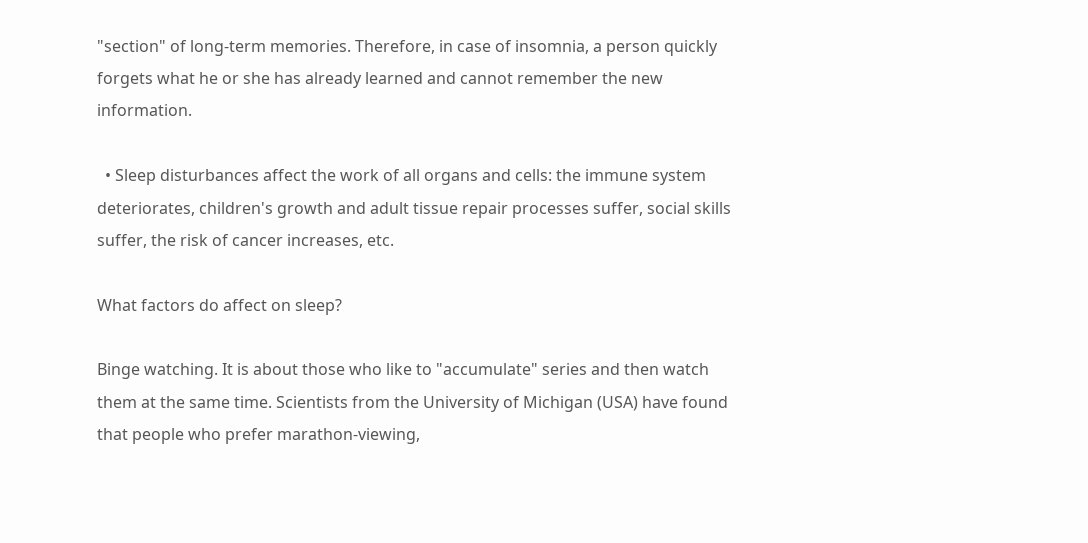"section" of long-term memories. Therefore, in case of insomnia, a person quickly forgets what he or she has already learned and cannot remember the new information.

  • Sleep disturbances affect the work of all organs and cells: the immune system deteriorates, children's growth and adult tissue repair processes suffer, social skills suffer, the risk of cancer increases, etc.

What factors do affect on sleep?

Binge watching. It is about those who like to "accumulate" series and then watch them at the same time. Scientists from the University of Michigan (USA) have found that people who prefer marathon-viewing,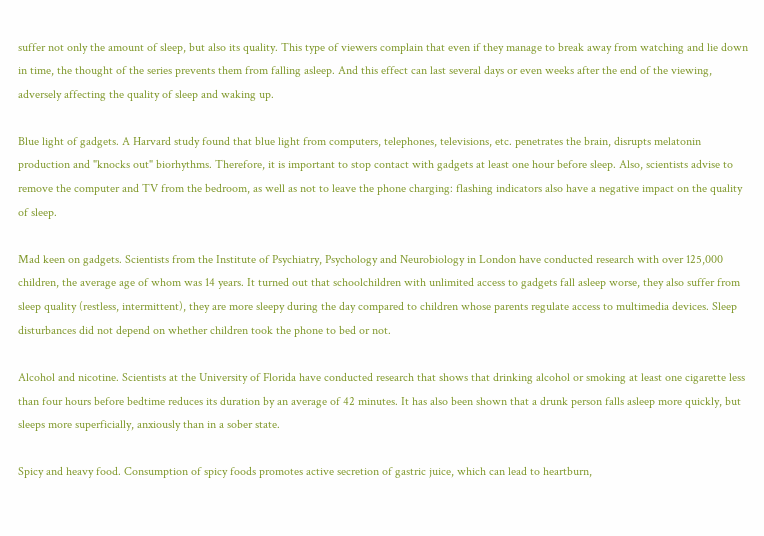suffer not only the amount of sleep, but also its quality. This type of viewers complain that even if they manage to break away from watching and lie down in time, the thought of the series prevents them from falling asleep. And this effect can last several days or even weeks after the end of the viewing, adversely affecting the quality of sleep and waking up.

Blue light of gadgets. A Harvard study found that blue light from computers, telephones, televisions, etc. penetrates the brain, disrupts melatonin production and "knocks out" biorhythms. Therefore, it is important to stop contact with gadgets at least one hour before sleep. Also, scientists advise to remove the computer and TV from the bedroom, as well as not to leave the phone charging: flashing indicators also have a negative impact on the quality of sleep.

Mad keen on gadgets. Scientists from the Institute of Psychiatry, Psychology and Neurobiology in London have conducted research with over 125,000 children, the average age of whom was 14 years. It turned out that schoolchildren with unlimited access to gadgets fall asleep worse, they also suffer from sleep quality (restless, intermittent), they are more sleepy during the day compared to children whose parents regulate access to multimedia devices. Sleep disturbances did not depend on whether children took the phone to bed or not.

Alcohol and nicotine. Scientists at the University of Florida have conducted research that shows that drinking alcohol or smoking at least one cigarette less than four hours before bedtime reduces its duration by an average of 42 minutes. It has also been shown that a drunk person falls asleep more quickly, but sleeps more superficially, anxiously than in a sober state.

Spicy and heavy food. Consumption of spicy foods promotes active secretion of gastric juice, which can lead to heartburn,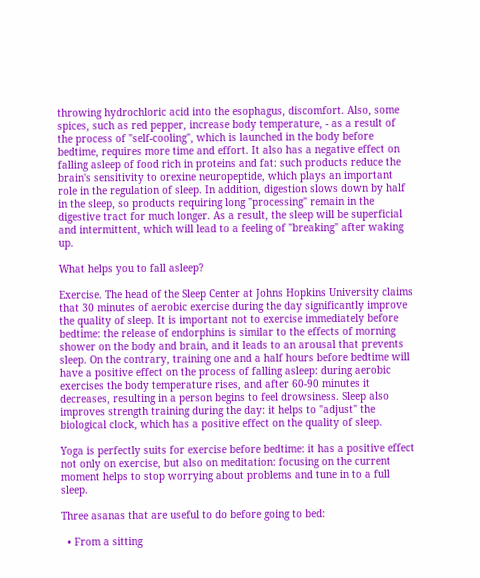throwing hydrochloric acid into the esophagus, discomfort. Also, some spices, such as red pepper, increase body temperature, - as a result of the process of "self-cooling", which is launched in the body before bedtime, requires more time and effort. It also has a negative effect on falling asleep of food rich in proteins and fat: such products reduce the brain's sensitivity to orexine neuropeptide, which plays an important role in the regulation of sleep. In addition, digestion slows down by half in the sleep, so products requiring long "processing" remain in the digestive tract for much longer. As a result, the sleep will be superficial and intermittent, which will lead to a feeling of "breaking" after waking up.

What helps you to fall asleep?

Exercise. The head of the Sleep Center at Johns Hopkins University claims that 30 minutes of aerobic exercise during the day significantly improve the quality of sleep. It is important not to exercise immediately before bedtime: the release of endorphins is similar to the effects of morning shower on the body and brain, and it leads to an arousal that prevents sleep. On the contrary, training one and a half hours before bedtime will have a positive effect on the process of falling asleep: during aerobic exercises the body temperature rises, and after 60-90 minutes it decreases, resulting in a person begins to feel drowsiness. Sleep also improves strength training during the day: it helps to "adjust" the biological clock, which has a positive effect on the quality of sleep.

Yoga is perfectly suits for exercise before bedtime: it has a positive effect not only on exercise, but also on meditation: focusing on the current moment helps to stop worrying about problems and tune in to a full sleep.

Three asanas that are useful to do before going to bed:

  • From a sitting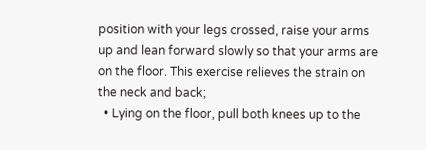position with your legs crossed, raise your arms up and lean forward slowly so that your arms are on the floor. This exercise relieves the strain on the neck and back;
  • Lying on the floor, pull both knees up to the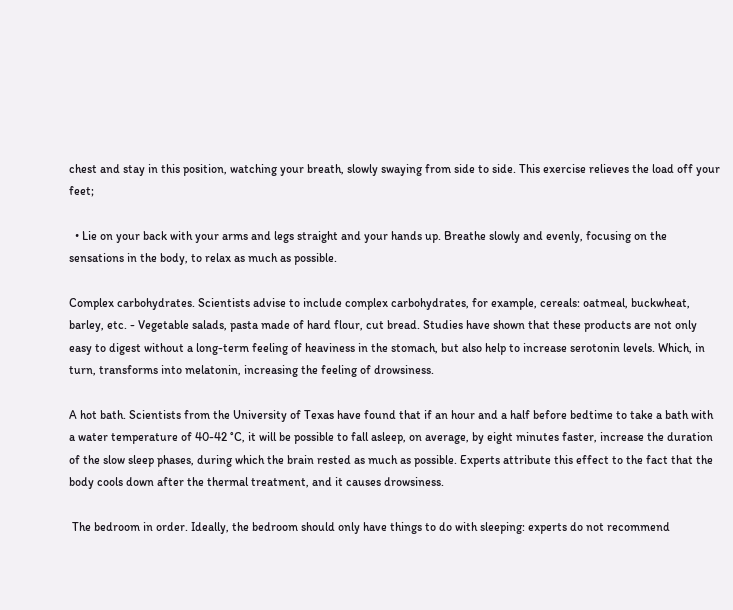chest and stay in this position, watching your breath, slowly swaying from side to side. This exercise relieves the load off your feet;

  • Lie on your back with your arms and legs straight and your hands up. Breathe slowly and evenly, focusing on the sensations in the body, to relax as much as possible.

Complex carbohydrates. Scientists advise to include complex carbohydrates, for example, cereals: oatmeal, buckwheat, barley, etc. - Vegetable salads, pasta made of hard flour, cut bread. Studies have shown that these products are not only easy to digest without a long-term feeling of heaviness in the stomach, but also help to increase serotonin levels. Which, in turn, transforms into melatonin, increasing the feeling of drowsiness.

A hot bath. Scientists from the University of Texas have found that if an hour and a half before bedtime to take a bath with a water temperature of 40-42 °C, it will be possible to fall asleep, on average, by eight minutes faster, increase the duration of the slow sleep phases, during which the brain rested as much as possible. Experts attribute this effect to the fact that the body cools down after the thermal treatment, and it causes drowsiness.

 The bedroom in order. Ideally, the bedroom should only have things to do with sleeping: experts do not recommend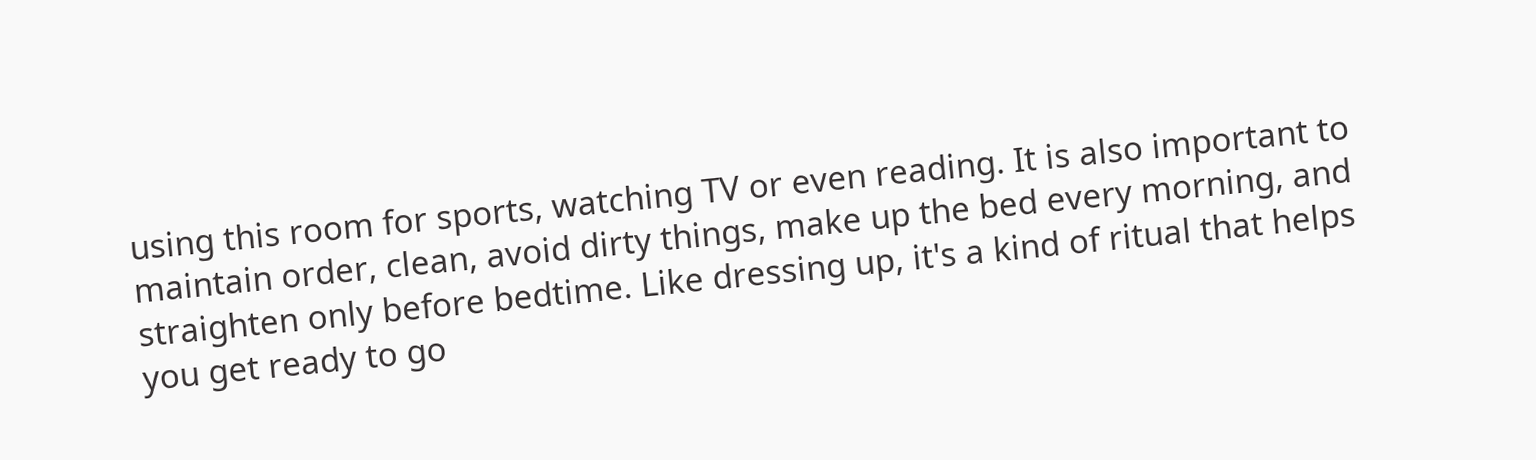using this room for sports, watching TV or even reading. It is also important to maintain order, clean, avoid dirty things, make up the bed every morning, and straighten only before bedtime. Like dressing up, it's a kind of ritual that helps you get ready to go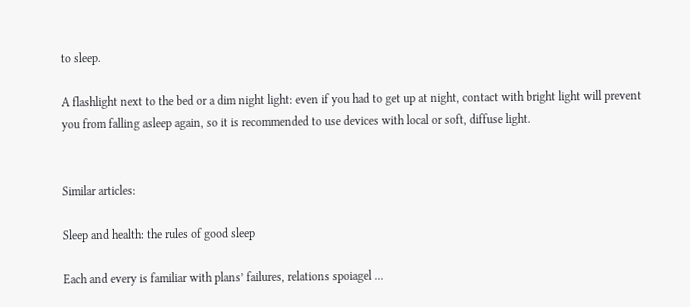to sleep.

A flashlight next to the bed or a dim night light: even if you had to get up at night, contact with bright light will prevent you from falling asleep again, so it is recommended to use devices with local or soft, diffuse light.


Similar articles:

Sleep and health: the rules of good sleep

Each and every is familiar with plans’ failures, relations spoiagel ...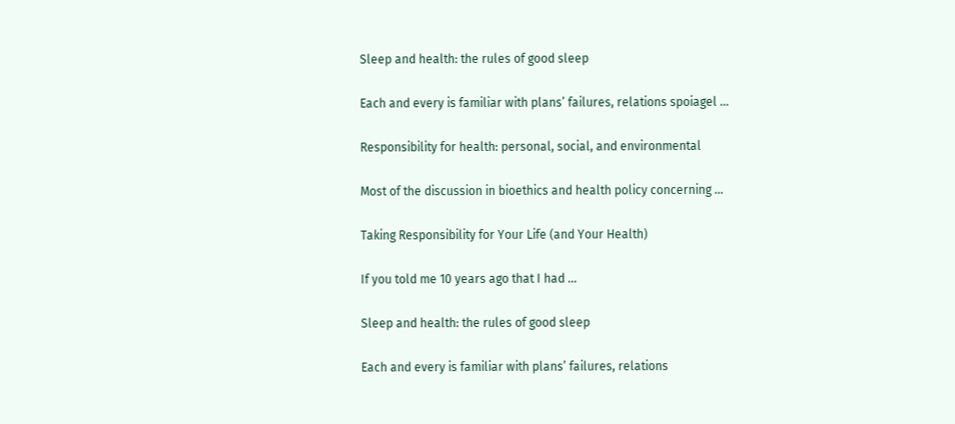Sleep and health: the rules of good sleep

Each and every is familiar with plans’ failures, relations spoiagel ...

Responsibility for health: personal, social, and environmental

Most of the discussion in bioethics and health policy concerning ...

Taking Responsibility for Your Life (and Your Health)

If you told me 10 years ago that I had ...

Sleep and health: the rules of good sleep

Each and every is familiar with plans’ failures, relations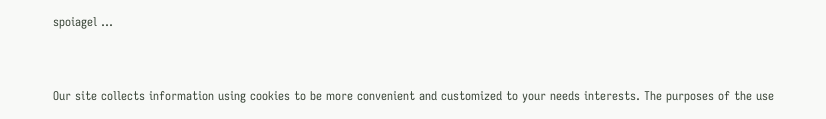spoiagel ...


Our site collects information using cookies to be more convenient and customized to your needs interests. The purposes of the use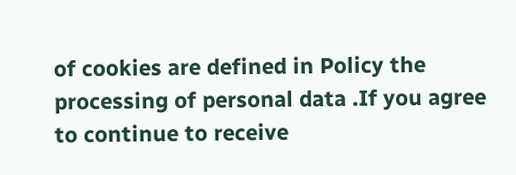of cookies are defined in Policy the processing of personal data .If you agree to continue to receive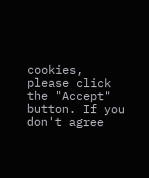cookies, please click the "Accept" button. If you don't agree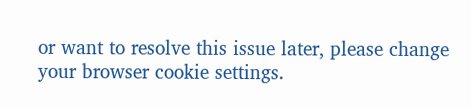or want to resolve this issue later, please change your browser cookie settings.